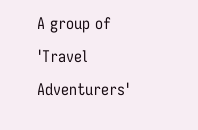A group of 'Travel Adventurers'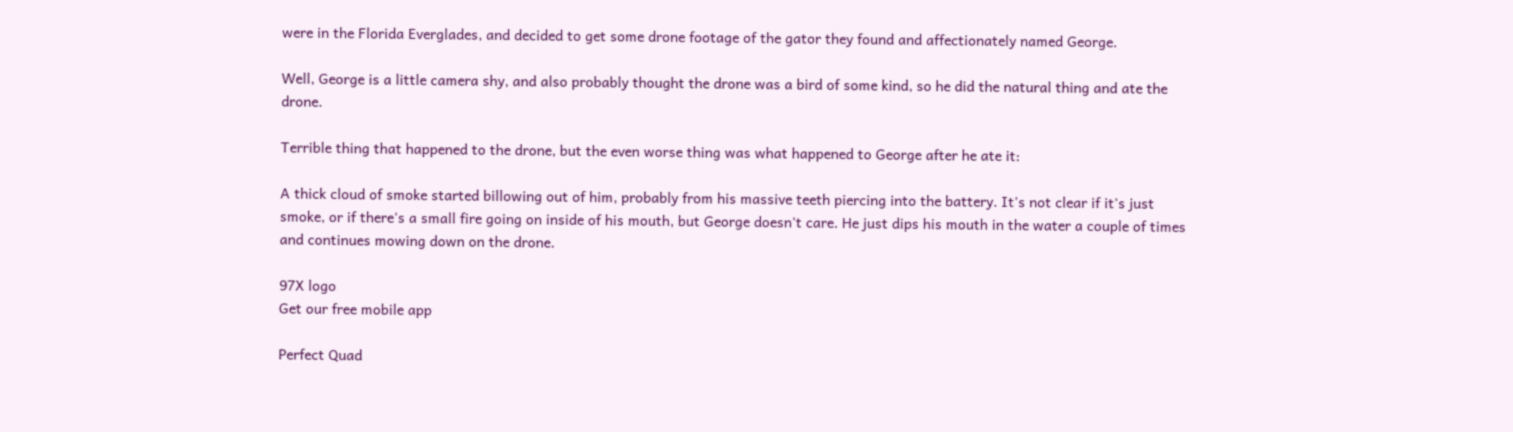were in the Florida Everglades, and decided to get some drone footage of the gator they found and affectionately named George.

Well, George is a little camera shy, and also probably thought the drone was a bird of some kind, so he did the natural thing and ate the drone.

Terrible thing that happened to the drone, but the even worse thing was what happened to George after he ate it:

A thick cloud of smoke started billowing out of him, probably from his massive teeth piercing into the battery. It's not clear if it's just smoke, or if there's a small fire going on inside of his mouth, but George doesn't care. He just dips his mouth in the water a couple of times and continues mowing down on the drone.

97X logo
Get our free mobile app

Perfect Quad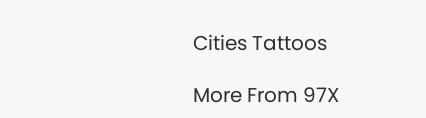Cities Tattoos

More From 97X